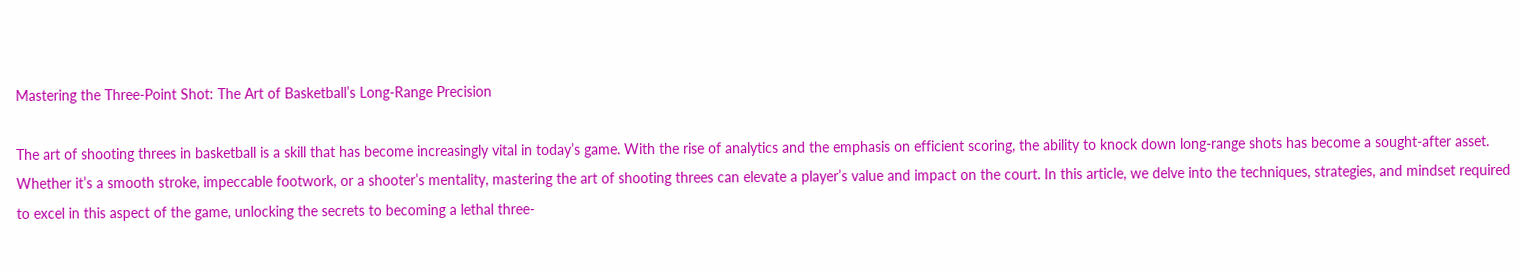Mastering the Three-Point Shot: The Art of Basketball’s Long-Range Precision

The art of shooting threes in basketball is a skill that has become increasingly vital in today’s game. With the rise of analytics and the emphasis on efficient scoring, the ability to knock down long-range shots has become a sought-after asset. Whether it’s a smooth stroke, impeccable footwork, or a shooter’s mentality, mastering the art of shooting threes can elevate a player’s value and impact on the court. In this article, we delve into the techniques, strategies, and mindset required to excel in this aspect of the game, unlocking the secrets to becoming a lethal three-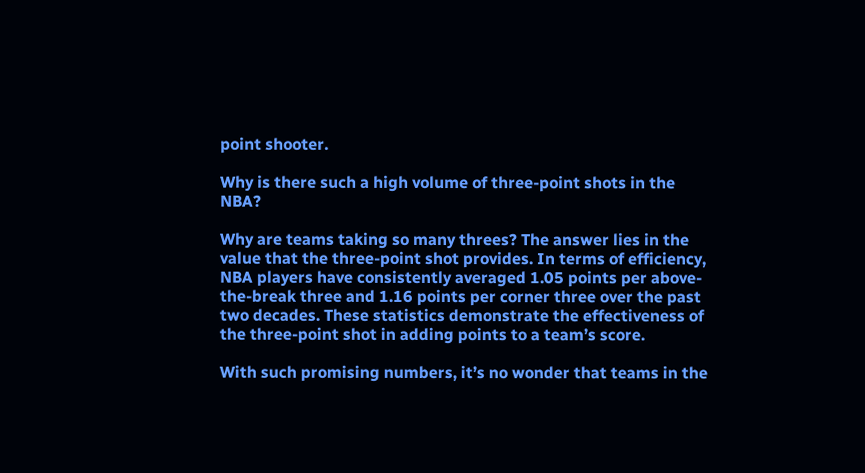point shooter.

Why is there such a high volume of three-point shots in the NBA?

Why are teams taking so many threes? The answer lies in the value that the three-point shot provides. In terms of efficiency, NBA players have consistently averaged 1.05 points per above-the-break three and 1.16 points per corner three over the past two decades. These statistics demonstrate the effectiveness of the three-point shot in adding points to a team’s score.

With such promising numbers, it’s no wonder that teams in the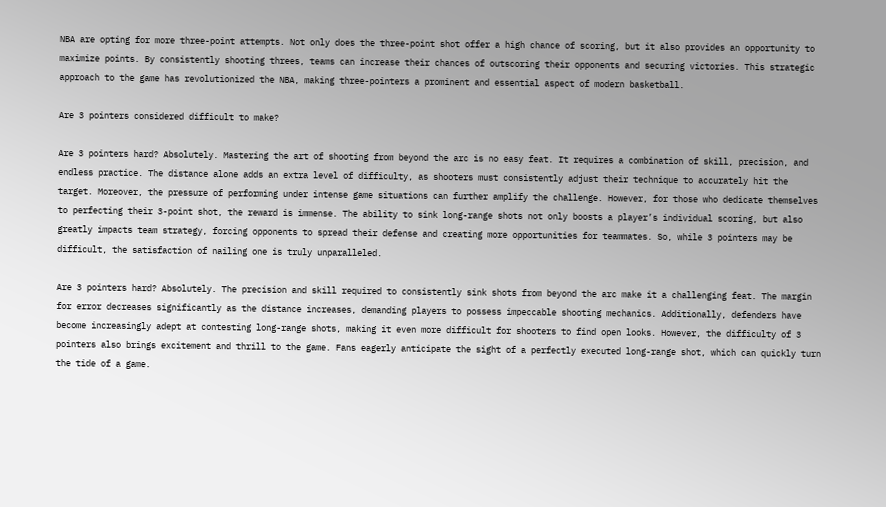NBA are opting for more three-point attempts. Not only does the three-point shot offer a high chance of scoring, but it also provides an opportunity to maximize points. By consistently shooting threes, teams can increase their chances of outscoring their opponents and securing victories. This strategic approach to the game has revolutionized the NBA, making three-pointers a prominent and essential aspect of modern basketball.

Are 3 pointers considered difficult to make?

Are 3 pointers hard? Absolutely. Mastering the art of shooting from beyond the arc is no easy feat. It requires a combination of skill, precision, and endless practice. The distance alone adds an extra level of difficulty, as shooters must consistently adjust their technique to accurately hit the target. Moreover, the pressure of performing under intense game situations can further amplify the challenge. However, for those who dedicate themselves to perfecting their 3-point shot, the reward is immense. The ability to sink long-range shots not only boosts a player’s individual scoring, but also greatly impacts team strategy, forcing opponents to spread their defense and creating more opportunities for teammates. So, while 3 pointers may be difficult, the satisfaction of nailing one is truly unparalleled.

Are 3 pointers hard? Absolutely. The precision and skill required to consistently sink shots from beyond the arc make it a challenging feat. The margin for error decreases significantly as the distance increases, demanding players to possess impeccable shooting mechanics. Additionally, defenders have become increasingly adept at contesting long-range shots, making it even more difficult for shooters to find open looks. However, the difficulty of 3 pointers also brings excitement and thrill to the game. Fans eagerly anticipate the sight of a perfectly executed long-range shot, which can quickly turn the tide of a game.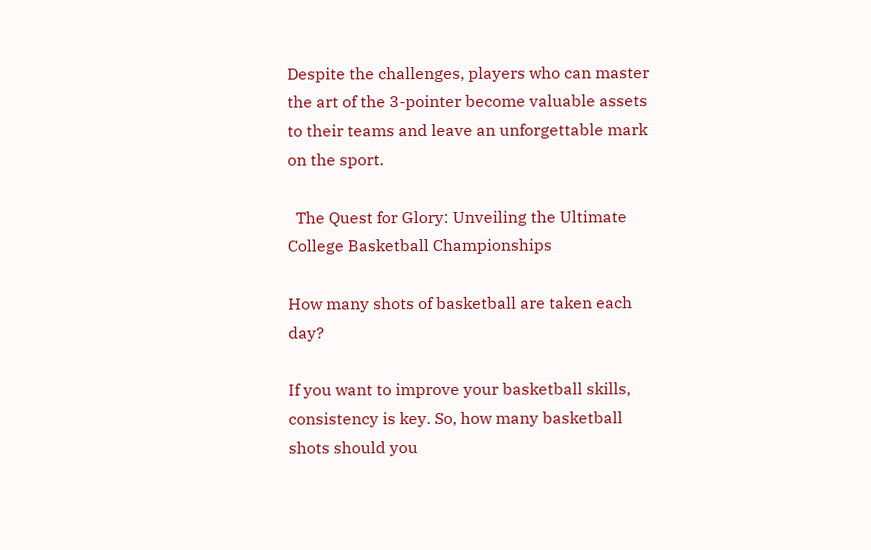Despite the challenges, players who can master the art of the 3-pointer become valuable assets to their teams and leave an unforgettable mark on the sport.

  The Quest for Glory: Unveiling the Ultimate College Basketball Championships

How many shots of basketball are taken each day?

If you want to improve your basketball skills, consistency is key. So, how many basketball shots should you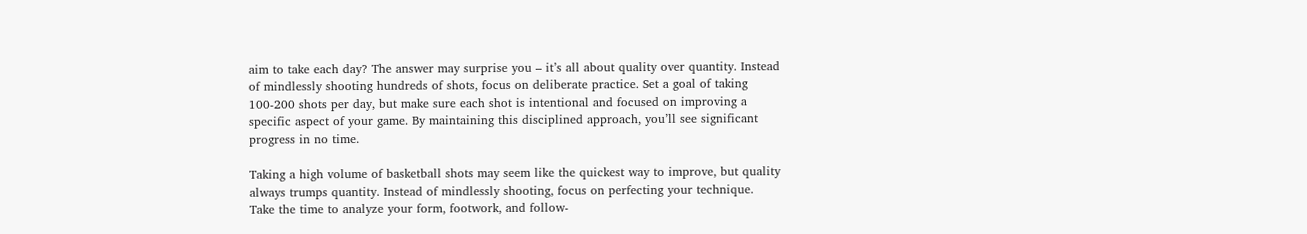aim to take each day? The answer may surprise you – it’s all about quality over quantity. Instead of mindlessly shooting hundreds of shots, focus on deliberate practice. Set a goal of taking 100-200 shots per day, but make sure each shot is intentional and focused on improving a specific aspect of your game. By maintaining this disciplined approach, you’ll see significant progress in no time.

Taking a high volume of basketball shots may seem like the quickest way to improve, but quality always trumps quantity. Instead of mindlessly shooting, focus on perfecting your technique. Take the time to analyze your form, footwork, and follow-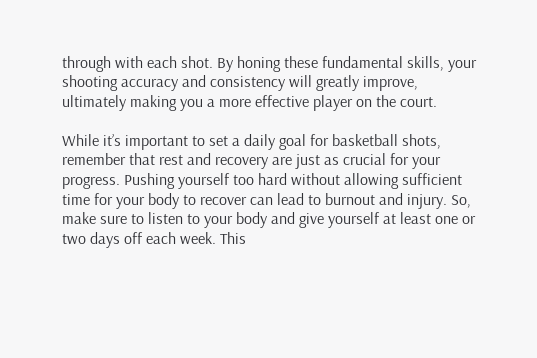through with each shot. By honing these fundamental skills, your shooting accuracy and consistency will greatly improve, ultimately making you a more effective player on the court.

While it’s important to set a daily goal for basketball shots, remember that rest and recovery are just as crucial for your progress. Pushing yourself too hard without allowing sufficient time for your body to recover can lead to burnout and injury. So, make sure to listen to your body and give yourself at least one or two days off each week. This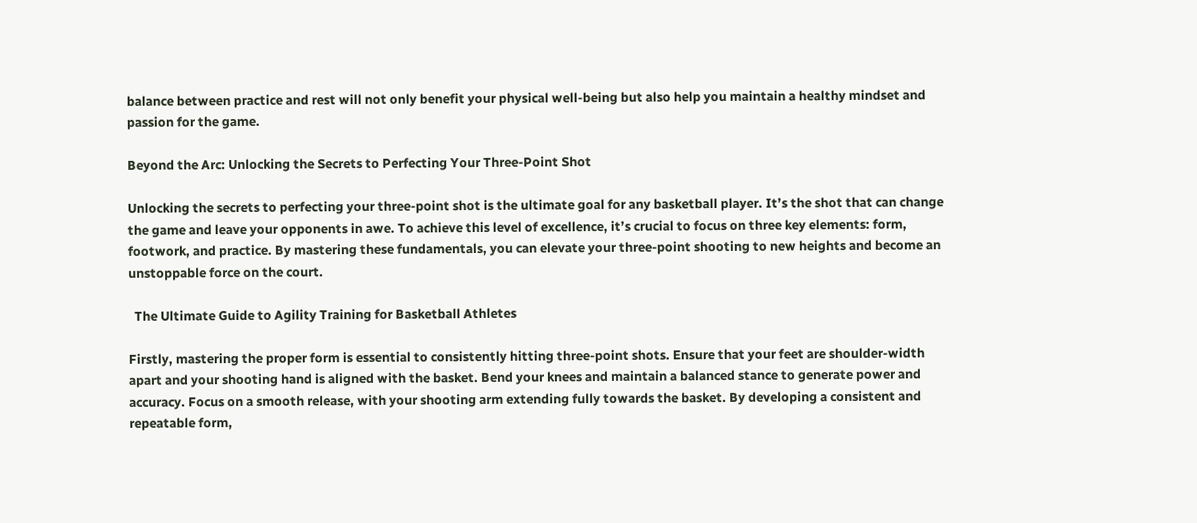balance between practice and rest will not only benefit your physical well-being but also help you maintain a healthy mindset and passion for the game.

Beyond the Arc: Unlocking the Secrets to Perfecting Your Three-Point Shot

Unlocking the secrets to perfecting your three-point shot is the ultimate goal for any basketball player. It’s the shot that can change the game and leave your opponents in awe. To achieve this level of excellence, it’s crucial to focus on three key elements: form, footwork, and practice. By mastering these fundamentals, you can elevate your three-point shooting to new heights and become an unstoppable force on the court.

  The Ultimate Guide to Agility Training for Basketball Athletes

Firstly, mastering the proper form is essential to consistently hitting three-point shots. Ensure that your feet are shoulder-width apart and your shooting hand is aligned with the basket. Bend your knees and maintain a balanced stance to generate power and accuracy. Focus on a smooth release, with your shooting arm extending fully towards the basket. By developing a consistent and repeatable form,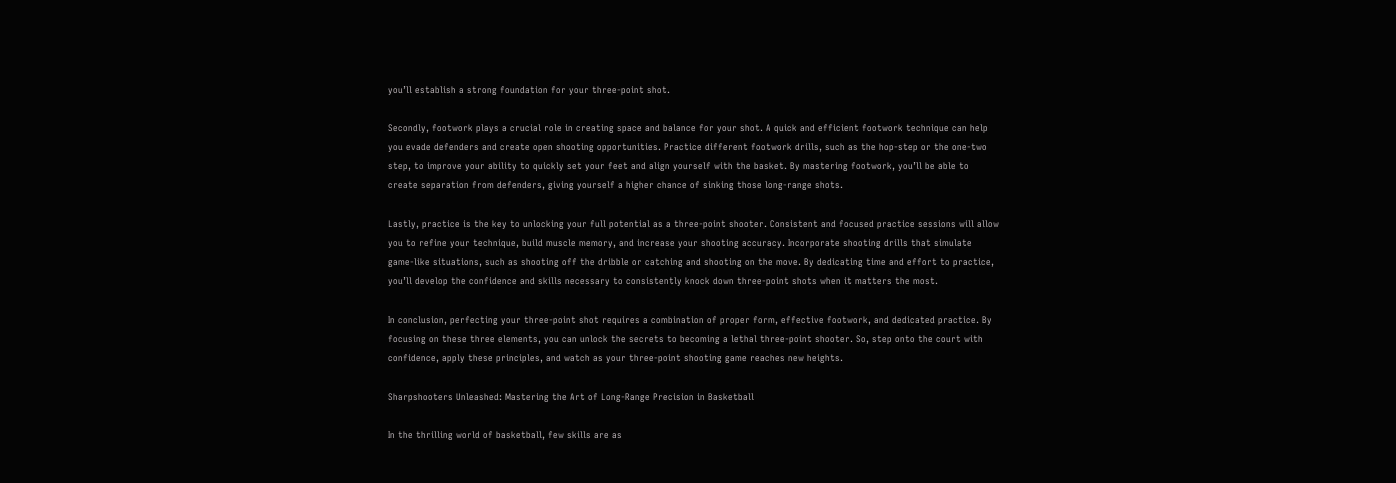you’ll establish a strong foundation for your three-point shot.

Secondly, footwork plays a crucial role in creating space and balance for your shot. A quick and efficient footwork technique can help you evade defenders and create open shooting opportunities. Practice different footwork drills, such as the hop-step or the one-two step, to improve your ability to quickly set your feet and align yourself with the basket. By mastering footwork, you’ll be able to create separation from defenders, giving yourself a higher chance of sinking those long-range shots.

Lastly, practice is the key to unlocking your full potential as a three-point shooter. Consistent and focused practice sessions will allow you to refine your technique, build muscle memory, and increase your shooting accuracy. Incorporate shooting drills that simulate game-like situations, such as shooting off the dribble or catching and shooting on the move. By dedicating time and effort to practice, you’ll develop the confidence and skills necessary to consistently knock down three-point shots when it matters the most.

In conclusion, perfecting your three-point shot requires a combination of proper form, effective footwork, and dedicated practice. By focusing on these three elements, you can unlock the secrets to becoming a lethal three-point shooter. So, step onto the court with confidence, apply these principles, and watch as your three-point shooting game reaches new heights.

Sharpshooters Unleashed: Mastering the Art of Long-Range Precision in Basketball

In the thrilling world of basketball, few skills are as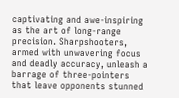captivating and awe-inspiring as the art of long-range precision. Sharpshooters, armed with unwavering focus and deadly accuracy, unleash a barrage of three-pointers that leave opponents stunned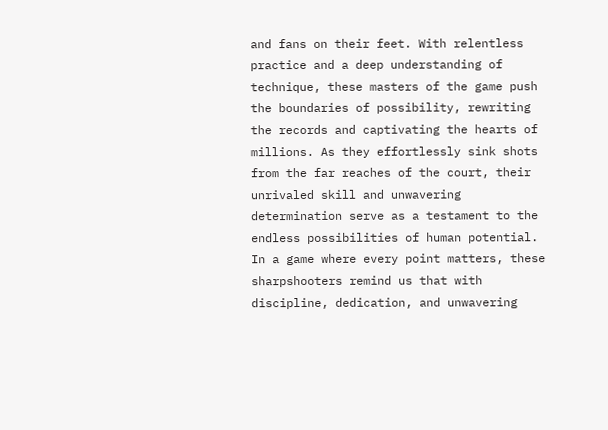and fans on their feet. With relentless practice and a deep understanding of technique, these masters of the game push the boundaries of possibility, rewriting the records and captivating the hearts of millions. As they effortlessly sink shots from the far reaches of the court, their unrivaled skill and unwavering determination serve as a testament to the endless possibilities of human potential. In a game where every point matters, these sharpshooters remind us that with discipline, dedication, and unwavering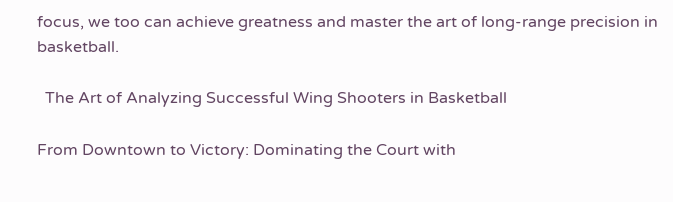focus, we too can achieve greatness and master the art of long-range precision in basketball.

  The Art of Analyzing Successful Wing Shooters in Basketball

From Downtown to Victory: Dominating the Court with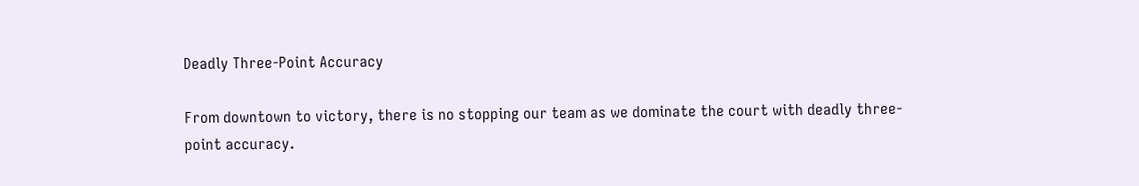Deadly Three-Point Accuracy

From downtown to victory, there is no stopping our team as we dominate the court with deadly three-point accuracy.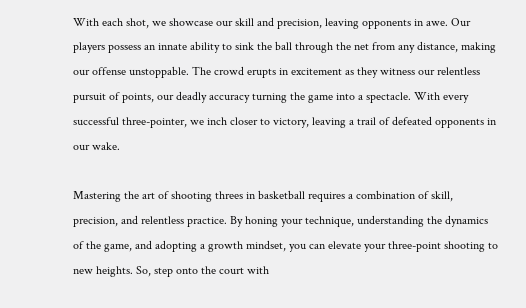With each shot, we showcase our skill and precision, leaving opponents in awe. Our players possess an innate ability to sink the ball through the net from any distance, making our offense unstoppable. The crowd erupts in excitement as they witness our relentless pursuit of points, our deadly accuracy turning the game into a spectacle. With every successful three-pointer, we inch closer to victory, leaving a trail of defeated opponents in our wake.

Mastering the art of shooting threes in basketball requires a combination of skill, precision, and relentless practice. By honing your technique, understanding the dynamics of the game, and adopting a growth mindset, you can elevate your three-point shooting to new heights. So, step onto the court with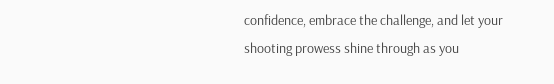confidence, embrace the challenge, and let your shooting prowess shine through as you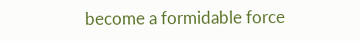become a formidable force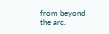from beyond the arc.